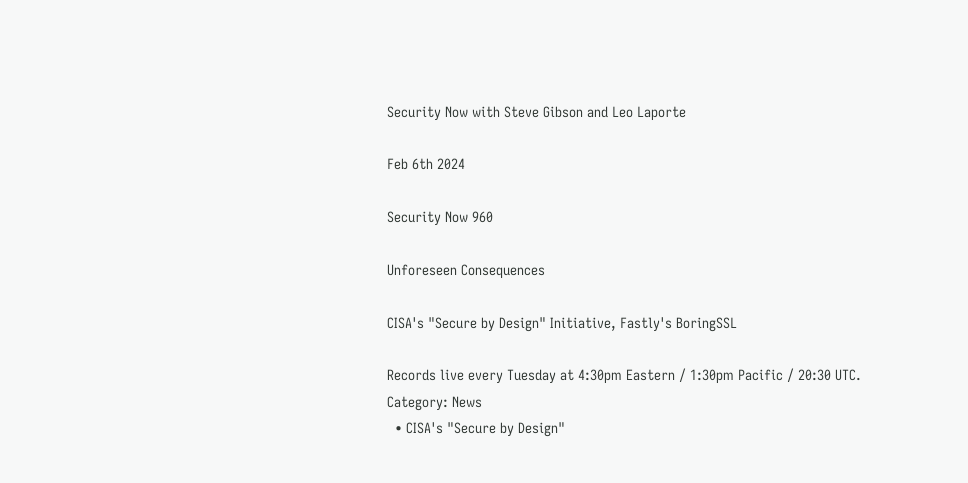Security Now with Steve Gibson and Leo Laporte

Feb 6th 2024

Security Now 960

Unforeseen Consequences

CISA's "Secure by Design" Initiative, Fastly's BoringSSL

Records live every Tuesday at 4:30pm Eastern / 1:30pm Pacific / 20:30 UTC.
Category: News
  • CISA's "Secure by Design"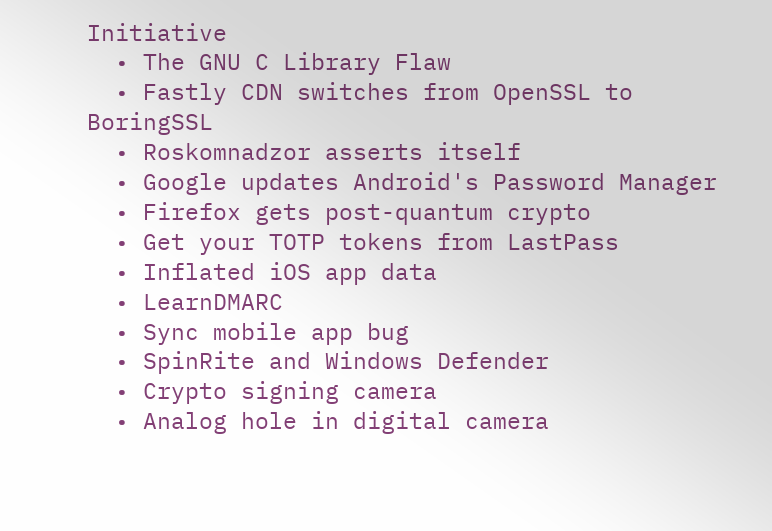Initiative
  • The GNU C Library Flaw
  • Fastly CDN switches from OpenSSL to BoringSSL
  • Roskomnadzor asserts itself
  • Google updates Android's Password Manager
  • Firefox gets post-quantum crypto
  • Get your TOTP tokens from LastPass
  • Inflated iOS app data
  • LearnDMARC
  • Sync mobile app bug
  • SpinRite and Windows Defender
  • Crypto signing camera
  • Analog hole in digital camera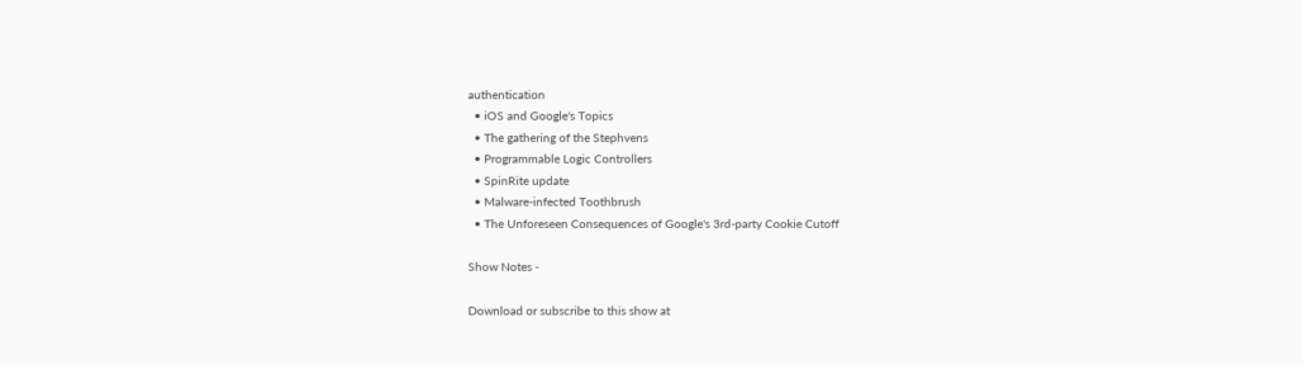authentication
  • iOS and Google's Topics
  • The gathering of the Stephvens
  • Programmable Logic Controllers
  • SpinRite update
  • Malware-infected Toothbrush
  • The Unforeseen Consequences of Google's 3rd-party Cookie Cutoff

Show Notes -

Download or subscribe to this show at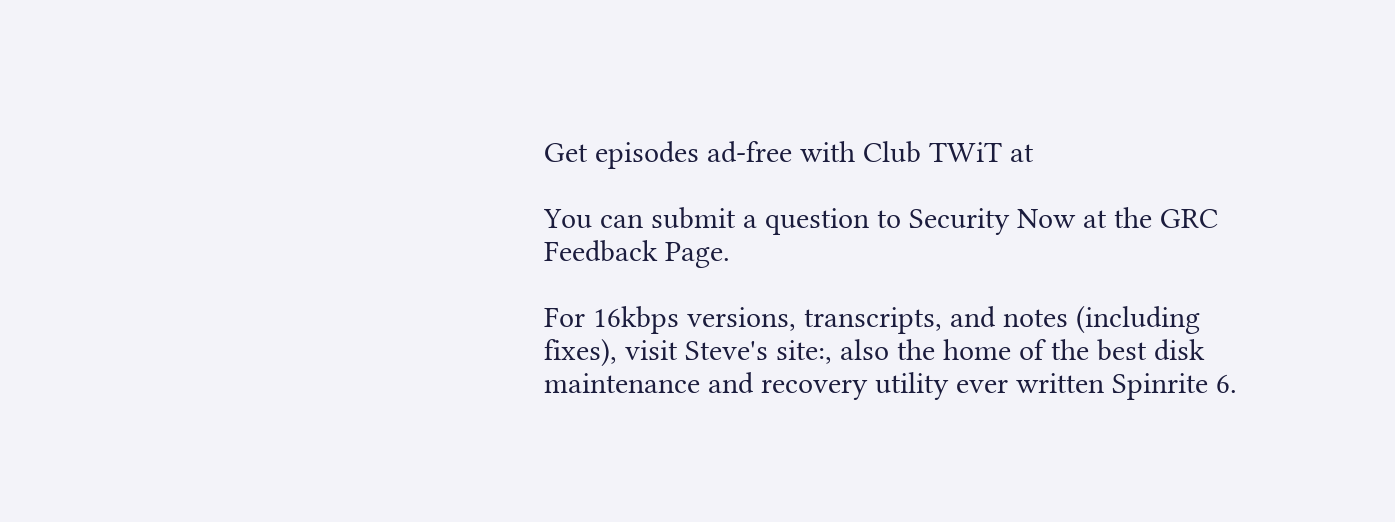Get episodes ad-free with Club TWiT at

You can submit a question to Security Now at the GRC Feedback Page.

For 16kbps versions, transcripts, and notes (including fixes), visit Steve's site:, also the home of the best disk maintenance and recovery utility ever written Spinrite 6.